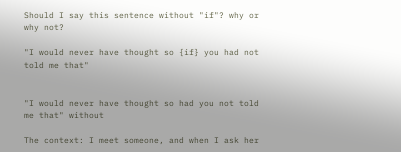Should I say this sentence without "if"? why or why not?

"I would never have thought so {if} you had not told me that"


"I would never have thought so had you not told me that" without

The context: I meet someone, and when I ask her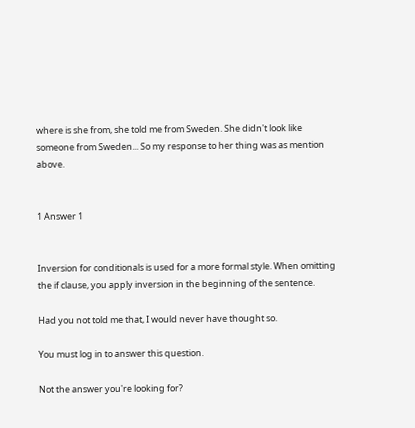where is she from, she told me from Sweden. She didn't look like someone from Sweden... So my response to her thing was as mention above.


1 Answer 1


Inversion for conditionals is used for a more formal style. When omitting the if clause, you apply inversion in the beginning of the sentence.

Had you not told me that, I would never have thought so.

You must log in to answer this question.

Not the answer you're looking for?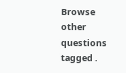Browse other questions tagged .